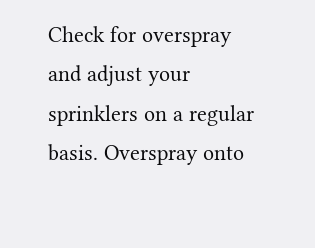Check for overspray and adjust your sprinklers on a regular basis. Overspray onto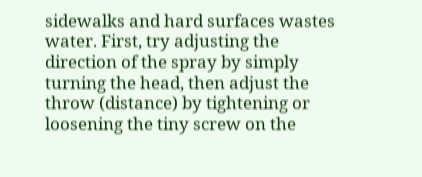sidewalks and hard surfaces wastes water. First, try adjusting the direction of the spray by simply turning the head, then adjust the throw (distance) by tightening or loosening the tiny screw on the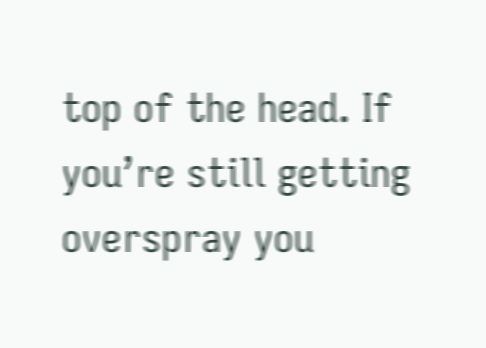top of the head. If you’re still getting overspray you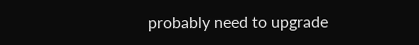probably need to upgrade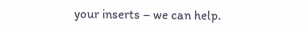your inserts – we can help.